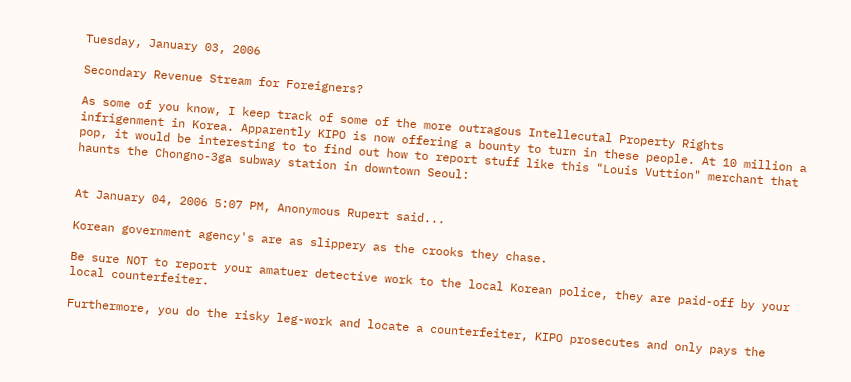Tuesday, January 03, 2006

Secondary Revenue Stream for Foreigners?

As some of you know, I keep track of some of the more outragous Intellecutal Property Rights infrigenment in Korea. Apparently KIPO is now offering a bounty to turn in these people. At 10 million a pop, it would be interesting to to find out how to report stuff like this "Louis Vuttion" merchant that haunts the Chongno-3ga subway station in downtown Seoul:


At January 04, 2006 5:07 PM, Anonymous Rupert said...

Korean government agency's are as slippery as the crooks they chase.

Be sure NOT to report your amatuer detective work to the local Korean police, they are paid-off by your local counterfeiter.

Furthermore, you do the risky leg-work and locate a counterfeiter, KIPO prosecutes and only pays the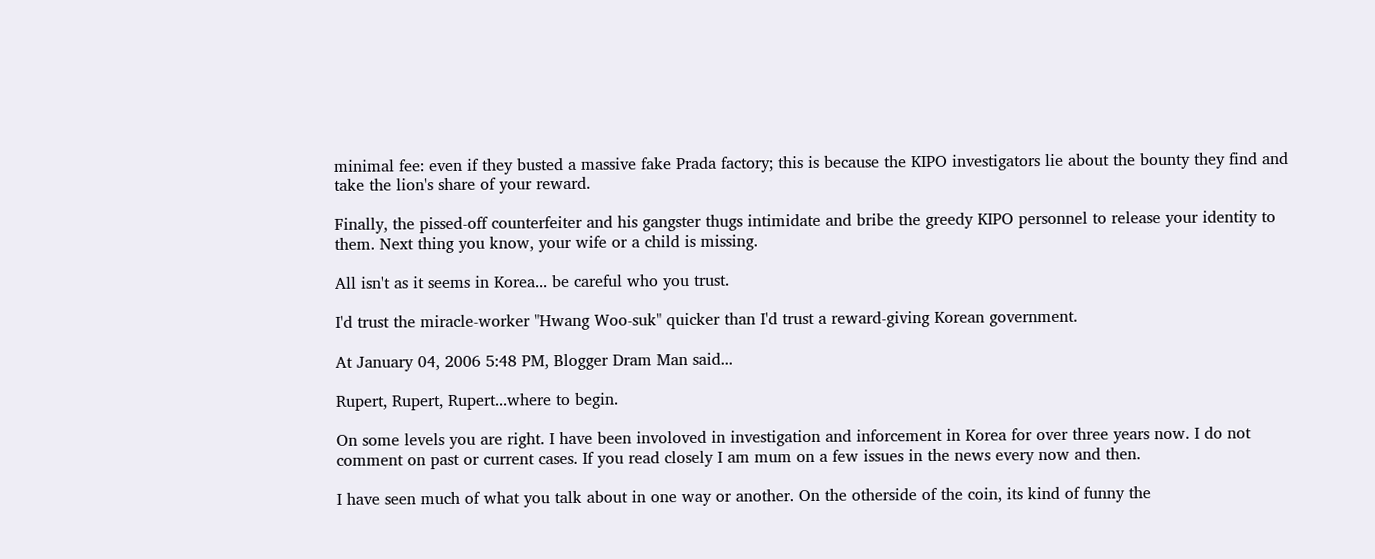minimal fee: even if they busted a massive fake Prada factory; this is because the KIPO investigators lie about the bounty they find and take the lion's share of your reward.

Finally, the pissed-off counterfeiter and his gangster thugs intimidate and bribe the greedy KIPO personnel to release your identity to them. Next thing you know, your wife or a child is missing.

All isn't as it seems in Korea... be careful who you trust.

I'd trust the miracle-worker "Hwang Woo-suk" quicker than I'd trust a reward-giving Korean government.

At January 04, 2006 5:48 PM, Blogger Dram Man said...

Rupert, Rupert, Rupert...where to begin.

On some levels you are right. I have been involoved in investigation and inforcement in Korea for over three years now. I do not comment on past or current cases. If you read closely I am mum on a few issues in the news every now and then.

I have seen much of what you talk about in one way or another. On the otherside of the coin, its kind of funny the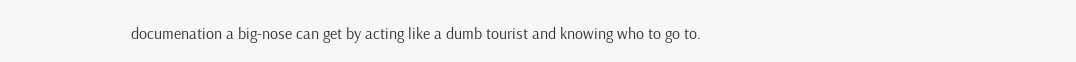documenation a big-nose can get by acting like a dumb tourist and knowing who to go to.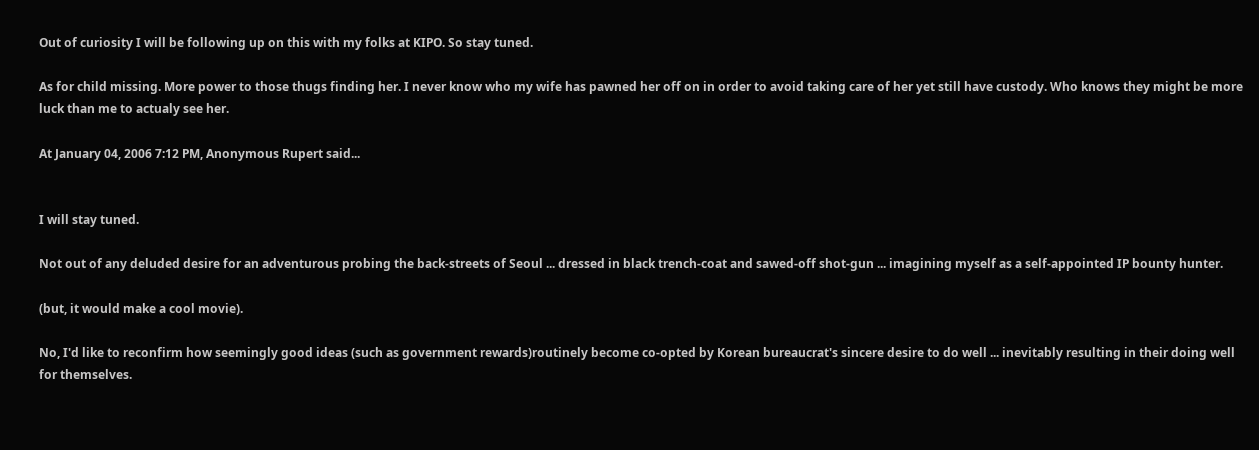Out of curiosity I will be following up on this with my folks at KIPO. So stay tuned.

As for child missing. More power to those thugs finding her. I never know who my wife has pawned her off on in order to avoid taking care of her yet still have custody. Who knows they might be more luck than me to actualy see her.

At January 04, 2006 7:12 PM, Anonymous Rupert said...


I will stay tuned.

Not out of any deluded desire for an adventurous probing the back-streets of Seoul ... dressed in black trench-coat and sawed-off shot-gun ... imagining myself as a self-appointed IP bounty hunter.

(but, it would make a cool movie).

No, I'd like to reconfirm how seemingly good ideas (such as government rewards)routinely become co-opted by Korean bureaucrat's sincere desire to do well ... inevitably resulting in their doing well for themselves.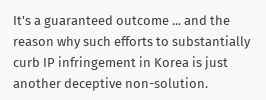It's a guaranteed outcome ... and the reason why such efforts to substantially curb IP infringement in Korea is just another deceptive non-solution.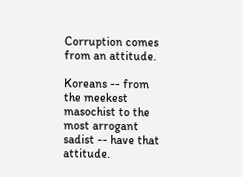Corruption comes from an attitude.

Koreans -- from the meekest masochist to the most arrogant sadist -- have that attitude.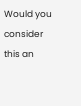Would you consider this an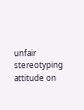unfair stereotyping attitude on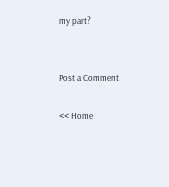my part?


Post a Comment

<< Home